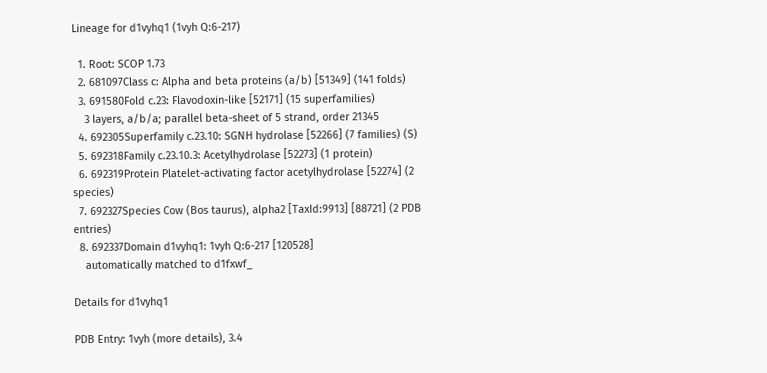Lineage for d1vyhq1 (1vyh Q:6-217)

  1. Root: SCOP 1.73
  2. 681097Class c: Alpha and beta proteins (a/b) [51349] (141 folds)
  3. 691580Fold c.23: Flavodoxin-like [52171] (15 superfamilies)
    3 layers, a/b/a; parallel beta-sheet of 5 strand, order 21345
  4. 692305Superfamily c.23.10: SGNH hydrolase [52266] (7 families) (S)
  5. 692318Family c.23.10.3: Acetylhydrolase [52273] (1 protein)
  6. 692319Protein Platelet-activating factor acetylhydrolase [52274] (2 species)
  7. 692327Species Cow (Bos taurus), alpha2 [TaxId:9913] [88721] (2 PDB entries)
  8. 692337Domain d1vyhq1: 1vyh Q:6-217 [120528]
    automatically matched to d1fxwf_

Details for d1vyhq1

PDB Entry: 1vyh (more details), 3.4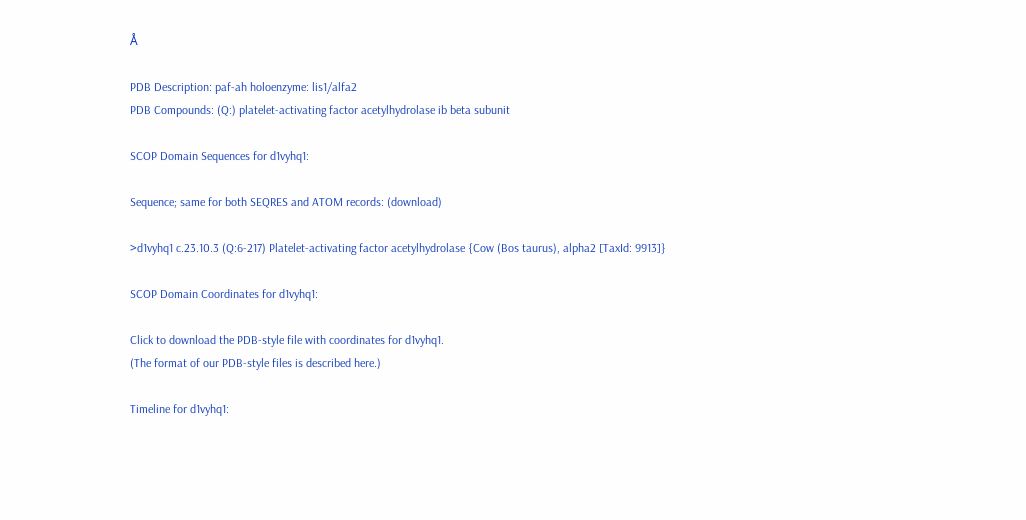Å

PDB Description: paf-ah holoenzyme: lis1/alfa2
PDB Compounds: (Q:) platelet-activating factor acetylhydrolase ib beta subunit

SCOP Domain Sequences for d1vyhq1:

Sequence; same for both SEQRES and ATOM records: (download)

>d1vyhq1 c.23.10.3 (Q:6-217) Platelet-activating factor acetylhydrolase {Cow (Bos taurus), alpha2 [TaxId: 9913]}

SCOP Domain Coordinates for d1vyhq1:

Click to download the PDB-style file with coordinates for d1vyhq1.
(The format of our PDB-style files is described here.)

Timeline for d1vyhq1: